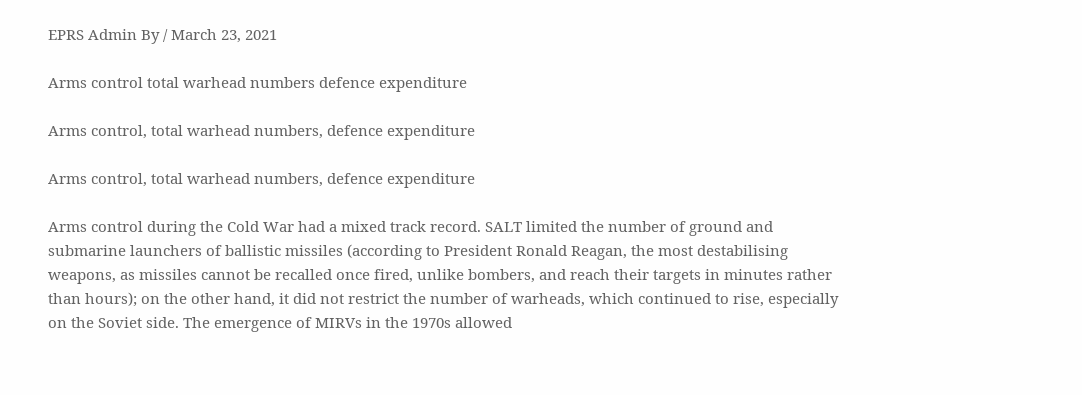EPRS Admin By / March 23, 2021

Arms control total warhead numbers defence expenditure

Arms control, total warhead numbers, defence expenditure

Arms control, total warhead numbers, defence expenditure

Arms control during the Cold War had a mixed track record. SALT limited the number of ground and submarine launchers of ballistic missiles (according to President Ronald Reagan, the most destabilising weapons, as missiles cannot be recalled once fired, unlike bombers, and reach their targets in minutes rather than hours); on the other hand, it did not restrict the number of warheads, which continued to rise, especially on the Soviet side. The emergence of MIRVs in the 1970s allowed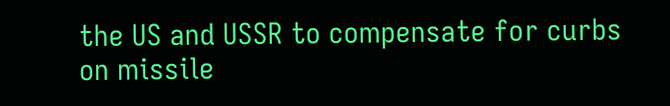the US and USSR to compensate for curbs on missile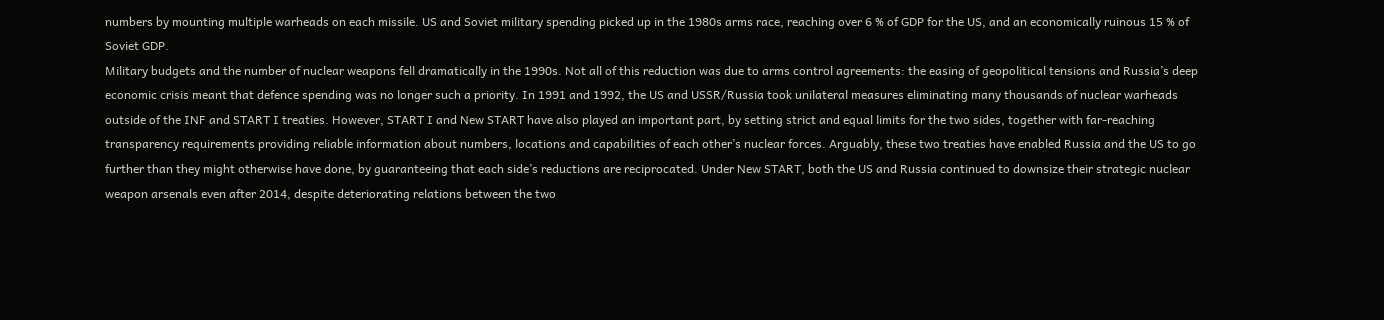numbers by mounting multiple warheads on each missile. US and Soviet military spending picked up in the 1980s arms race, reaching over 6 % of GDP for the US, and an economically ruinous 15 % of Soviet GDP.
Military budgets and the number of nuclear weapons fell dramatically in the 1990s. Not all of this reduction was due to arms control agreements: the easing of geopolitical tensions and Russia’s deep economic crisis meant that defence spending was no longer such a priority. In 1991 and 1992, the US and USSR/Russia took unilateral measures eliminating many thousands of nuclear warheads outside of the INF and START I treaties. However, START I and New START have also played an important part, by setting strict and equal limits for the two sides, together with far-reaching transparency requirements providing reliable information about numbers, locations and capabilities of each other’s nuclear forces. Arguably, these two treaties have enabled Russia and the US to go further than they might otherwise have done, by guaranteeing that each side’s reductions are reciprocated. Under New START, both the US and Russia continued to downsize their strategic nuclear weapon arsenals even after 2014, despite deteriorating relations between the two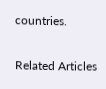countries.

Related Articles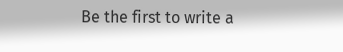Be the first to write a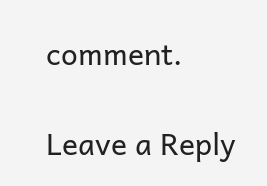comment.

Leave a Reply